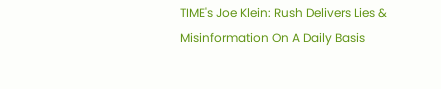TIME's Joe Klein: Rush Delivers Lies & Misinformation On A Daily Basis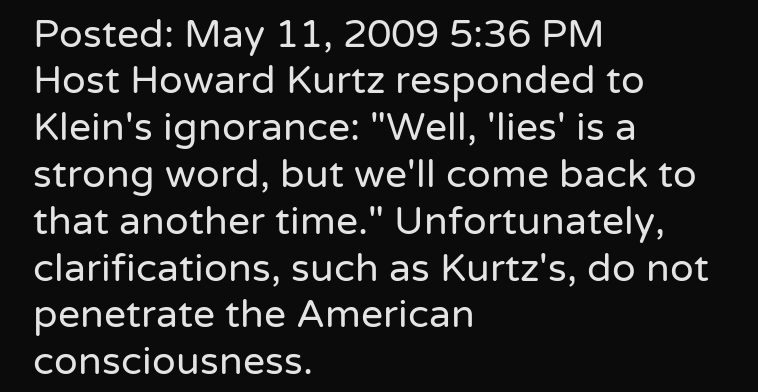Posted: May 11, 2009 5:36 PM
Host Howard Kurtz responded to Klein's ignorance: "Well, 'lies' is a strong word, but we'll come back to that another time." Unfortunately, clarifications, such as Kurtz's, do not penetrate the American consciousness.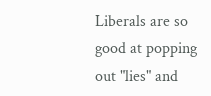Liberals are so good at popping out "lies" and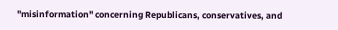"misinformation" concerning Republicans, conservatives, and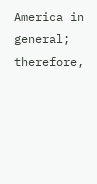America in general; therefore,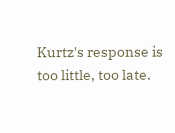Kurtz's response is too little, too late.